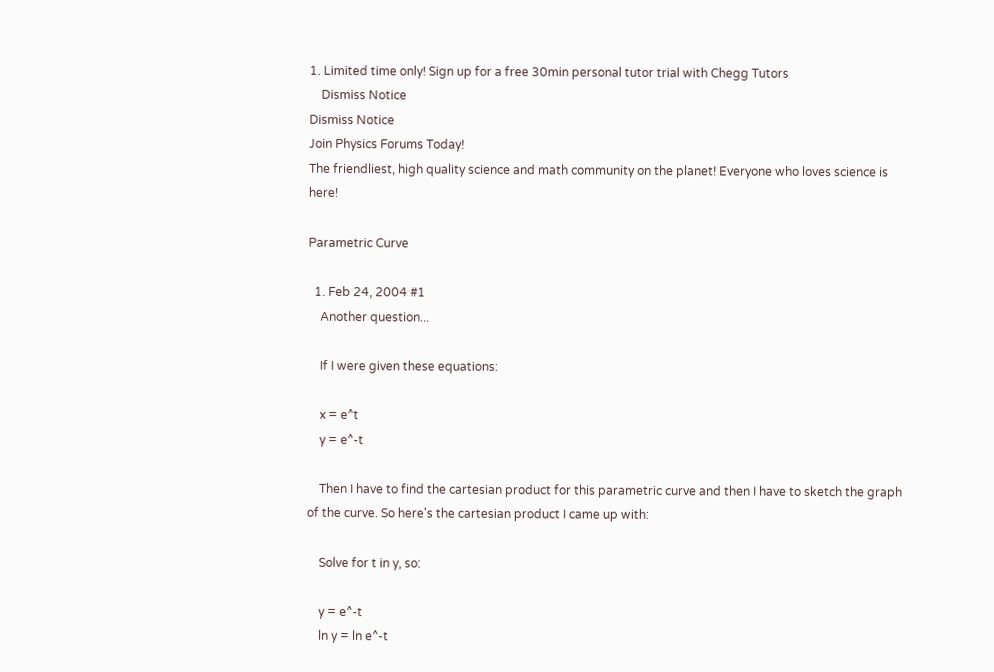1. Limited time only! Sign up for a free 30min personal tutor trial with Chegg Tutors
    Dismiss Notice
Dismiss Notice
Join Physics Forums Today!
The friendliest, high quality science and math community on the planet! Everyone who loves science is here!

Parametric Curve

  1. Feb 24, 2004 #1
    Another question...

    If I were given these equations:

    x = e^t
    y = e^-t

    Then I have to find the cartesian product for this parametric curve and then I have to sketch the graph of the curve. So here's the cartesian product I came up with:

    Solve for t in y, so:

    y = e^-t
    ln y = ln e^-t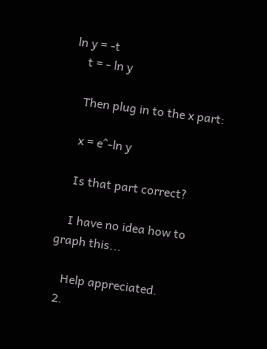ln y = -t
    t = - ln y

    Then plug in to the x part:

    x = e^-ln y

    Is that part correct?

    I have no idea how to graph this...

    Help appreciated.
  2.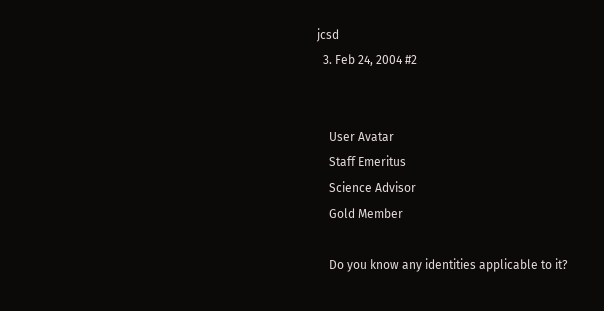jcsd
  3. Feb 24, 2004 #2


    User Avatar
    Staff Emeritus
    Science Advisor
    Gold Member

    Do you know any identities applicable to it?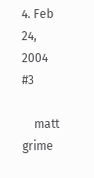4. Feb 24, 2004 #3

    matt grime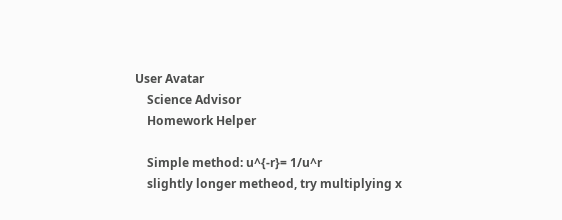User Avatar
    Science Advisor
    Homework Helper

    Simple method: u^{-r}= 1/u^r
    slightly longer metheod, try multiplying x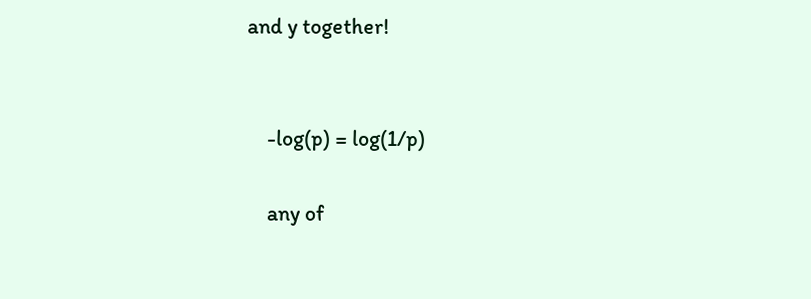and y together!


    -log(p) = log(1/p)

    any of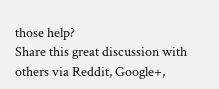those help?
Share this great discussion with others via Reddit, Google+,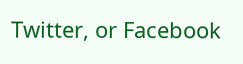Twitter, or Facebook